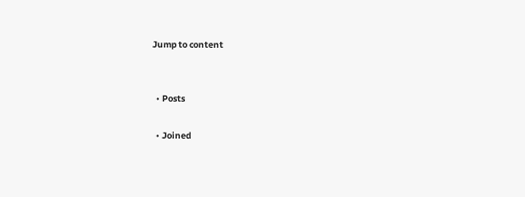Jump to content


  • Posts

  • Joined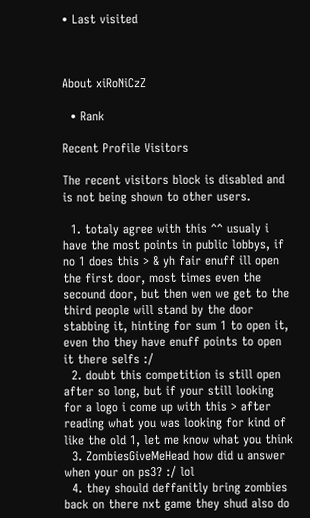• Last visited



About xiRoNiCzZ

  • Rank

Recent Profile Visitors

The recent visitors block is disabled and is not being shown to other users.

  1. totaly agree with this ^^ usualy i have the most points in public lobbys, if no 1 does this > & yh fair enuff ill open the first door, most times even the secound door, but then wen we get to the third people will stand by the door stabbing it, hinting for sum 1 to open it, even tho they have enuff points to open it there selfs :/
  2. doubt this competition is still open after so long, but if your still looking for a logo i come up with this > after reading what you was looking for kind of like the old 1, let me know what you think
  3. ZombiesGiveMeHead how did u answer when your on ps3? :/ lol
  4. they should deffanitly bring zombies back on there nxt game they shud also do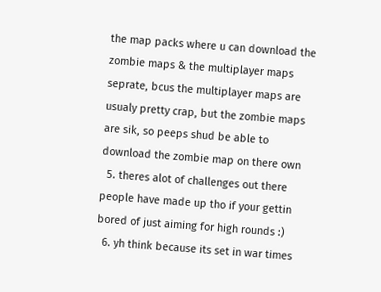the map packs where u can download the zombie maps & the multiplayer maps seprate, bcus the multiplayer maps are usualy pretty crap, but the zombie maps are sik, so peeps shud be able to download the zombie map on there own
  5. theres alot of challenges out there people have made up tho if your gettin bored of just aiming for high rounds :)
  6. yh think because its set in war times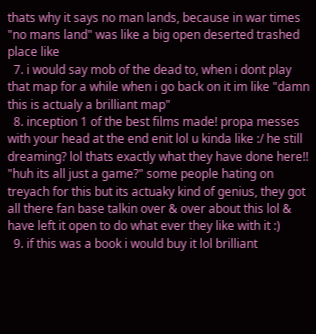thats why it says no man lands, because in war times "no mans land" was like a big open deserted trashed place like
  7. i would say mob of the dead to, when i dont play that map for a while when i go back on it im like "damn this is actualy a brilliant map"
  8. inception 1 of the best films made! propa messes with your head at the end enit lol u kinda like :/ he still dreaming? lol thats exactly what they have done here!! "huh its all just a game?" some people hating on treyach for this but its actuaky kind of genius, they got all there fan base talkin over & over about this lol & have left it open to do what ever they like with it :)
  9. if this was a book i would buy it lol brilliant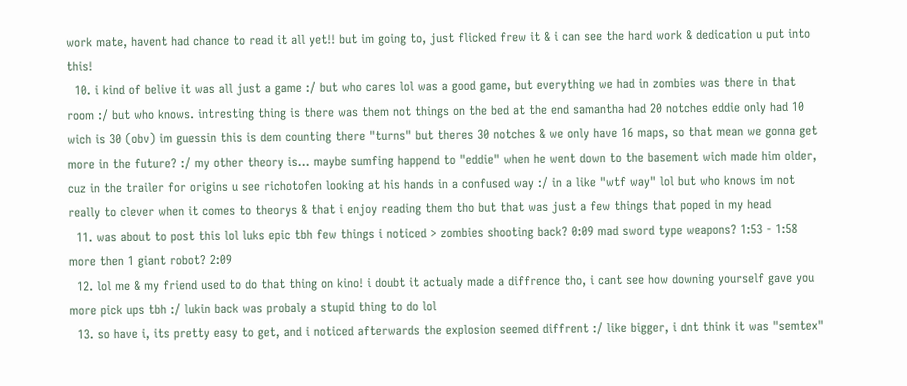work mate, havent had chance to read it all yet!! but im going to, just flicked frew it & i can see the hard work & dedication u put into this!
  10. i kind of belive it was all just a game :/ but who cares lol was a good game, but everything we had in zombies was there in that room :/ but who knows. intresting thing is there was them not things on the bed at the end samantha had 20 notches eddie only had 10 wich is 30 (obv) im guessin this is dem counting there "turns" but theres 30 notches & we only have 16 maps, so that mean we gonna get more in the future? :/ my other theory is... maybe sumfing happend to "eddie" when he went down to the basement wich made him older, cuz in the trailer for origins u see richotofen looking at his hands in a confused way :/ in a like "wtf way" lol but who knows im not really to clever when it comes to theorys & that i enjoy reading them tho but that was just a few things that poped in my head
  11. was about to post this lol luks epic tbh few things i noticed > zombies shooting back? 0:09 mad sword type weapons? 1:53 - 1:58 more then 1 giant robot? 2:09
  12. lol me & my friend used to do that thing on kino! i doubt it actualy made a diffrence tho, i cant see how downing yourself gave you more pick ups tbh :/ lukin back was probaly a stupid thing to do lol
  13. so have i, its pretty easy to get, and i noticed afterwards the explosion seemed diffrent :/ like bigger, i dnt think it was "semtex"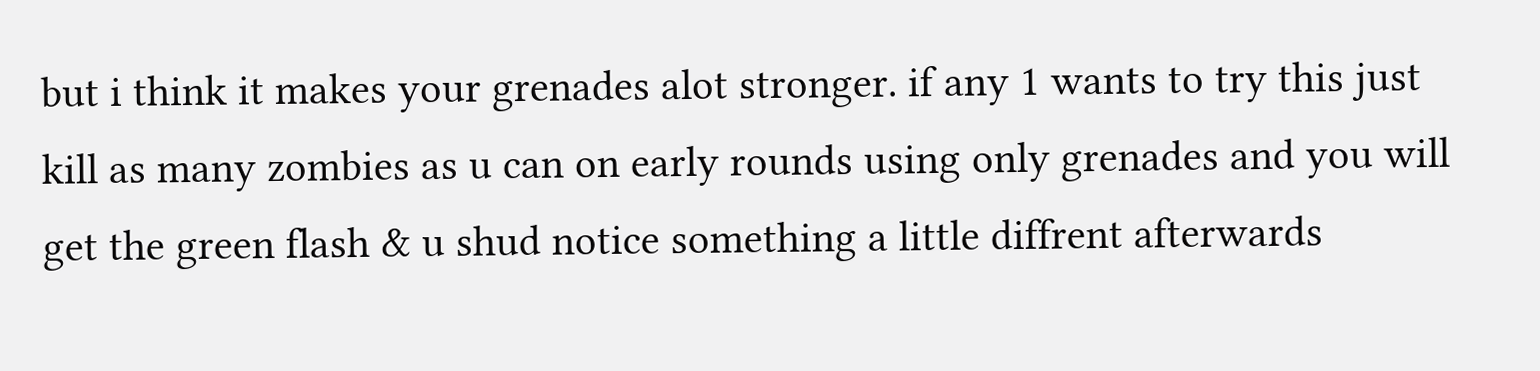but i think it makes your grenades alot stronger. if any 1 wants to try this just kill as many zombies as u can on early rounds using only grenades and you will get the green flash & u shud notice something a little diffrent afterwards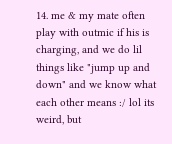14. me & my mate often play with outmic if his is charging, and we do lil things like "jump up and down" and we know what each other means :/ lol its weird, but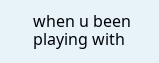when u been playing with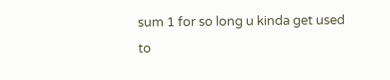sum 1 for so long u kinda get used to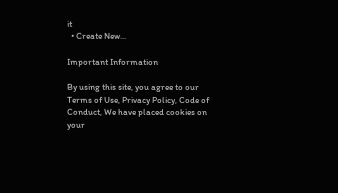it
  • Create New...

Important Information

By using this site, you agree to our Terms of Use, Privacy Policy, Code of Conduct, We have placed cookies on your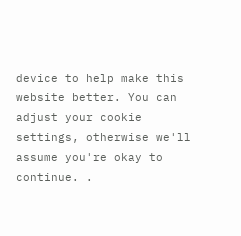device to help make this website better. You can adjust your cookie settings, otherwise we'll assume you're okay to continue. .